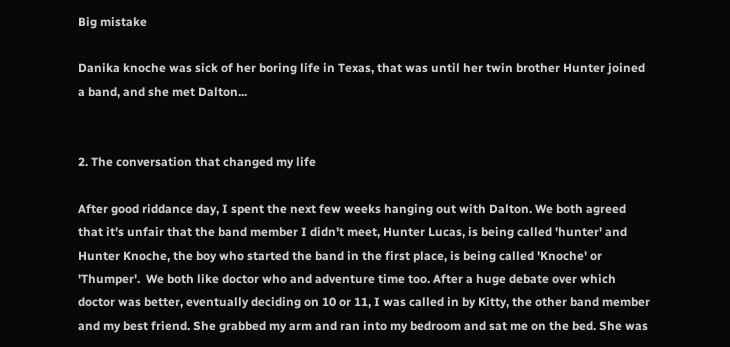Big mistake

Danika knoche was sick of her boring life in Texas, that was until her twin brother Hunter joined a band, and she met Dalton...


2. The conversation that changed my life

After good riddance day, I spent the next few weeks hanging out with Dalton. We both agreed that it's unfair that the band member I didn't meet, Hunter Lucas, is being called 'hunter' and Hunter Knoche, the boy who started the band in the first place, is being called 'Knoche' or 'Thumper'.  We both like doctor who and adventure time too. After a huge debate over which doctor was better, eventually deciding on 10 or 11, I was called in by Kitty, the other band member and my best friend. She grabbed my arm and ran into my bedroom and sat me on the bed. She was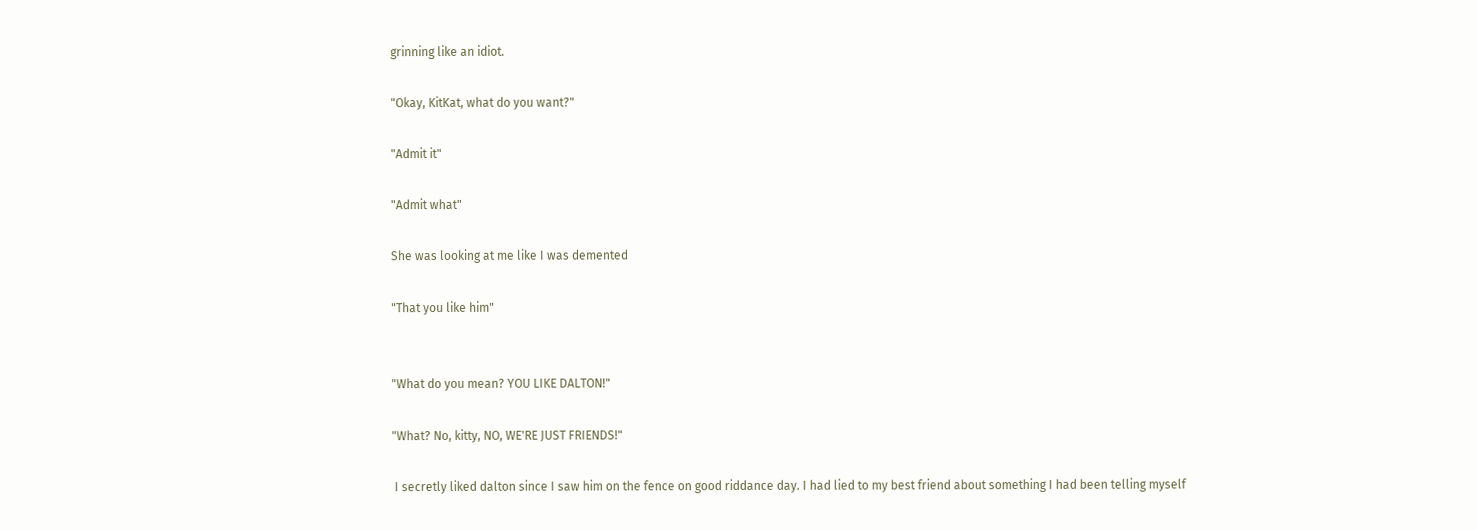grinning like an idiot.

"Okay, KitKat, what do you want?"

"Admit it"

"Admit what"

She was looking at me like I was demented

"That you like him"


"What do you mean? YOU LIKE DALTON!"

"What? No, kitty, NO, WE'RE JUST FRIENDS!"

 I secretly liked dalton since I saw him on the fence on good riddance day. I had lied to my best friend about something I had been telling myself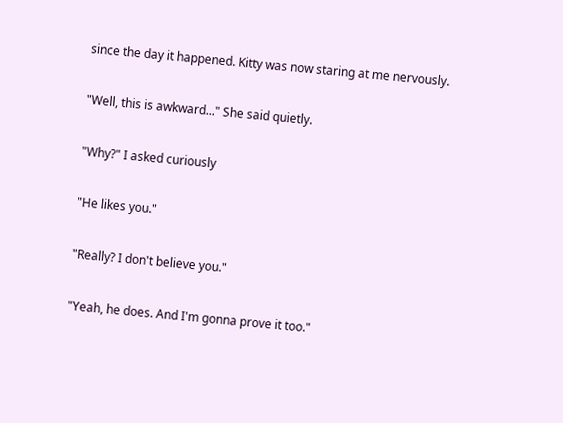since the day it happened. Kitty was now staring at me nervously.

"Well, this is awkward..." She said quietly.

"Why?" I asked curiously

"He likes you."

"Really? I don't believe you."

"Yeah, he does. And I'm gonna prove it too."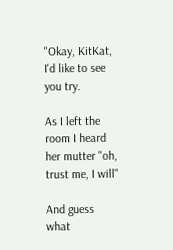"Okay, KitKat, I'd like to see you try.

As I left the room I heard her mutter "oh, trust me, I will"

And guess what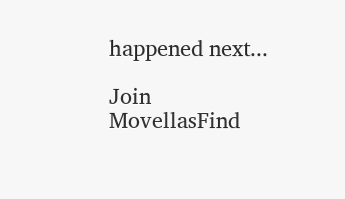happened next...

Join MovellasFind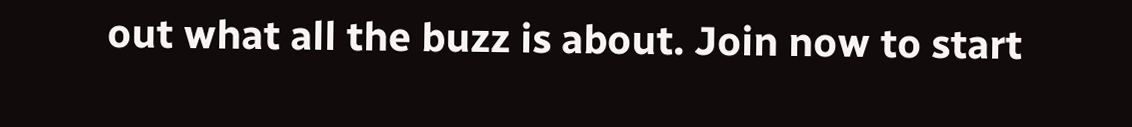out what all the buzz is about. Join now to start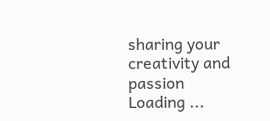sharing your creativity and passion
Loading ...